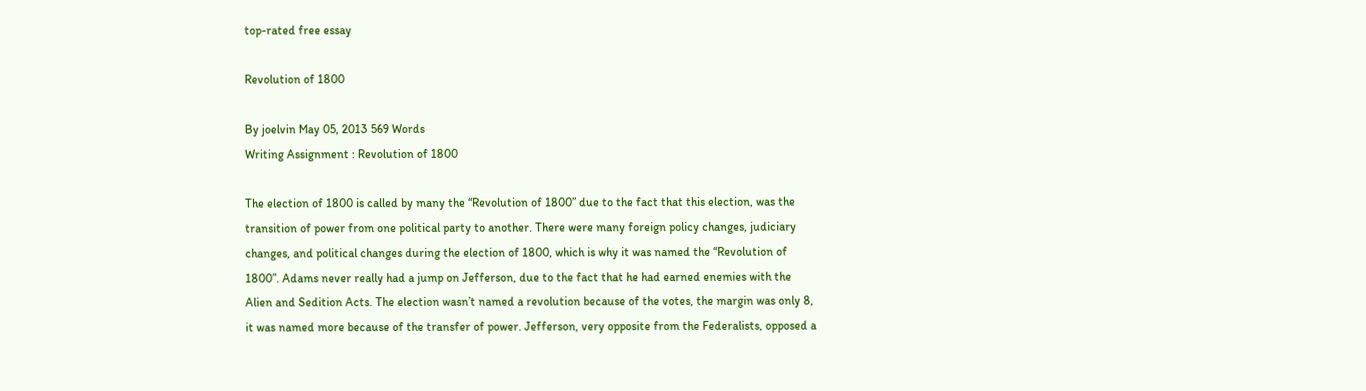top-rated free essay

Revolution of 1800

By joelvin May 05, 2013 569 Words
Writing Assignment : Revolution of 1800

The election of 1800 is called by many the “Revolution of 1800” due to the fact that this election, was the transition of power from one political party to another. There were many foreign policy changes, judiciary changes, and political changes during the election of 1800, which is why it was named the “Revolution of 1800”. Adams never really had a jump on Jefferson, due to the fact that he had earned enemies with the Alien and Sedition Acts. The election wasn’t named a revolution because of the votes, the margin was only 8, it was named more because of the transfer of power. Jefferson, very opposite from the Federalists, opposed a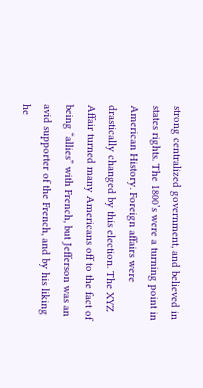strong centralized government, and believed in states rights. The 1800’s were a turning point in American History. Foreign affairs were drastically changed by this election. The XYZ Affair turned many Americans off to the fact of being “allies” with French, but Jefferson was an avid supporter of the French, and by his liking he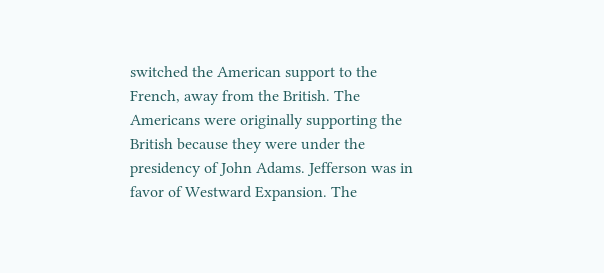switched the American support to the French, away from the British. The Americans were originally supporting the British because they were under the presidency of John Adams. Jefferson was in favor of Westward Expansion. The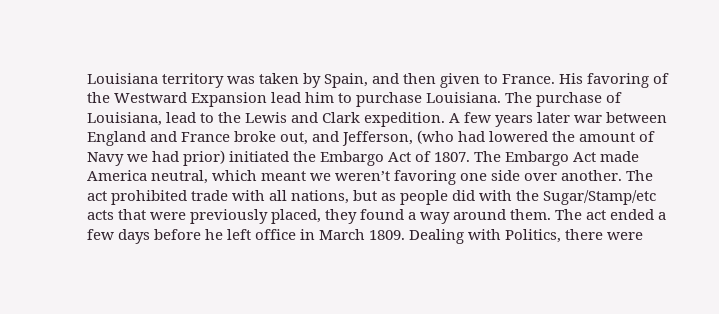Louisiana territory was taken by Spain, and then given to France. His favoring of the Westward Expansion lead him to purchase Louisiana. The purchase of Louisiana, lead to the Lewis and Clark expedition. A few years later war between England and France broke out, and Jefferson, (who had lowered the amount of Navy we had prior) initiated the Embargo Act of 1807. The Embargo Act made America neutral, which meant we weren’t favoring one side over another. The act prohibited trade with all nations, but as people did with the Sugar/Stamp/etc acts that were previously placed, they found a way around them. The act ended a few days before he left office in March 1809. Dealing with Politics, there were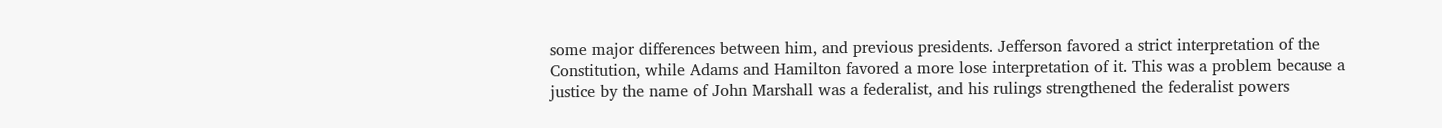some major differences between him, and previous presidents. Jefferson favored a strict interpretation of the Constitution, while Adams and Hamilton favored a more lose interpretation of it. This was a problem because a justice by the name of John Marshall was a federalist, and his rulings strengthened the federalist powers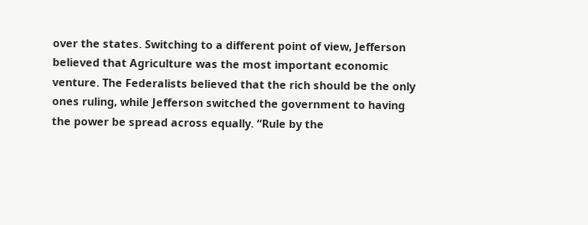over the states. Switching to a different point of view, Jefferson believed that Agriculture was the most important economic venture. The Federalists believed that the rich should be the only ones ruling, while Jefferson switched the government to having the power be spread across equally. “Rule by the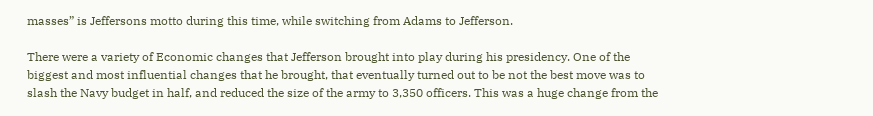masses” is Jeffersons motto during this time, while switching from Adams to Jefferson.

There were a variety of Economic changes that Jefferson brought into play during his presidency. One of the biggest and most influential changes that he brought, that eventually turned out to be not the best move was to slash the Navy budget in half, and reduced the size of the army to 3,350 officers. This was a huge change from the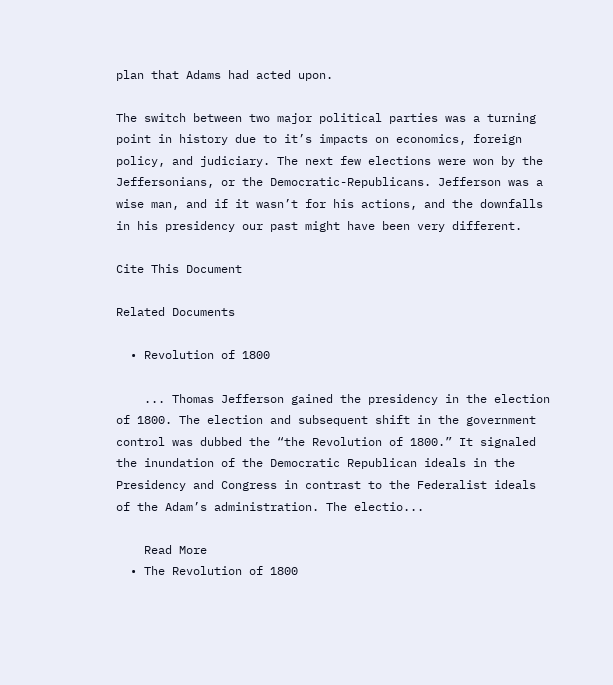plan that Adams had acted upon.

The switch between two major political parties was a turning point in history due to it’s impacts on economics, foreign policy, and judiciary. The next few elections were won by the Jeffersonians, or the Democratic-Republicans. Jefferson was a wise man, and if it wasn’t for his actions, and the downfalls in his presidency our past might have been very different.

Cite This Document

Related Documents

  • Revolution of 1800

    ... Thomas Jefferson gained the presidency in the election of 1800. The election and subsequent shift in the government control was dubbed the “the Revolution of 1800.” It signaled the inundation of the Democratic Republican ideals in the Presidency and Congress in contrast to the Federalist ideals of the Adam’s administration. The electio...

    Read More
  • The Revolution of 1800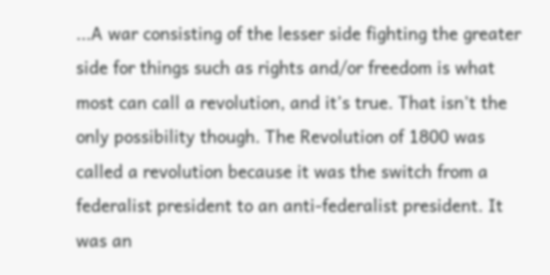...A war consisting of the lesser side fighting the greater side for things such as rights and/or freedom is what most can call a revolution, and it’s true. That isn’t the only possibility though. The Revolution of 1800 was called a revolution because it was the switch from a federalist president to an anti-federalist president. It was an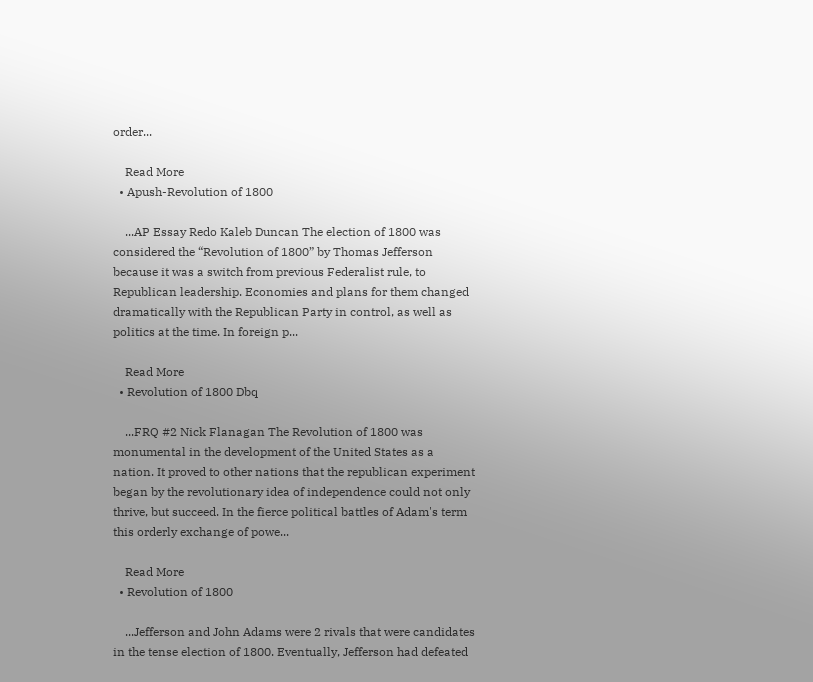order...

    Read More
  • Apush-Revolution of 1800

    ...AP Essay Redo Kaleb Duncan The election of 1800 was considered the “Revolution of 1800” by Thomas Jefferson because it was a switch from previous Federalist rule, to Republican leadership. Economies and plans for them changed dramatically with the Republican Party in control, as well as politics at the time. In foreign p...

    Read More
  • Revolution of 1800 Dbq

    ...FRQ #2 Nick Flanagan The Revolution of 1800 was monumental in the development of the United States as a nation. It proved to other nations that the republican experiment began by the revolutionary idea of independence could not only thrive, but succeed. In the fierce political battles of Adam's term this orderly exchange of powe...

    Read More
  • Revolution of 1800

    ...Jefferson and John Adams were 2 rivals that were candidates in the tense election of 1800. Eventually, Jefferson had defeated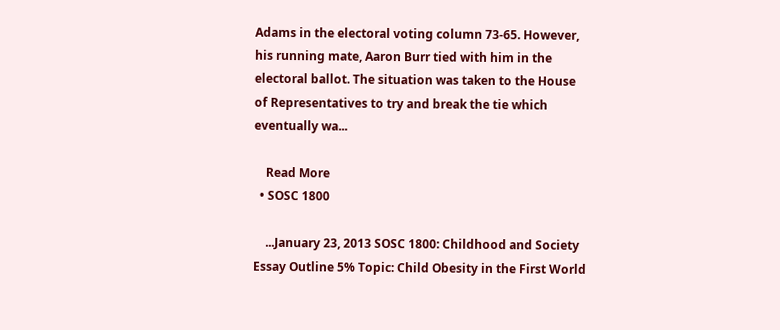Adams in the electoral voting column 73-65. However, his running mate, Aaron Burr tied with him in the electoral ballot. The situation was taken to the House of Representatives to try and break the tie which eventually wa...

    Read More
  • SOSC 1800

    ...January 23, 2013 SOSC 1800: Childhood and Society Essay Outline 5% Topic: Child Obesity in the First World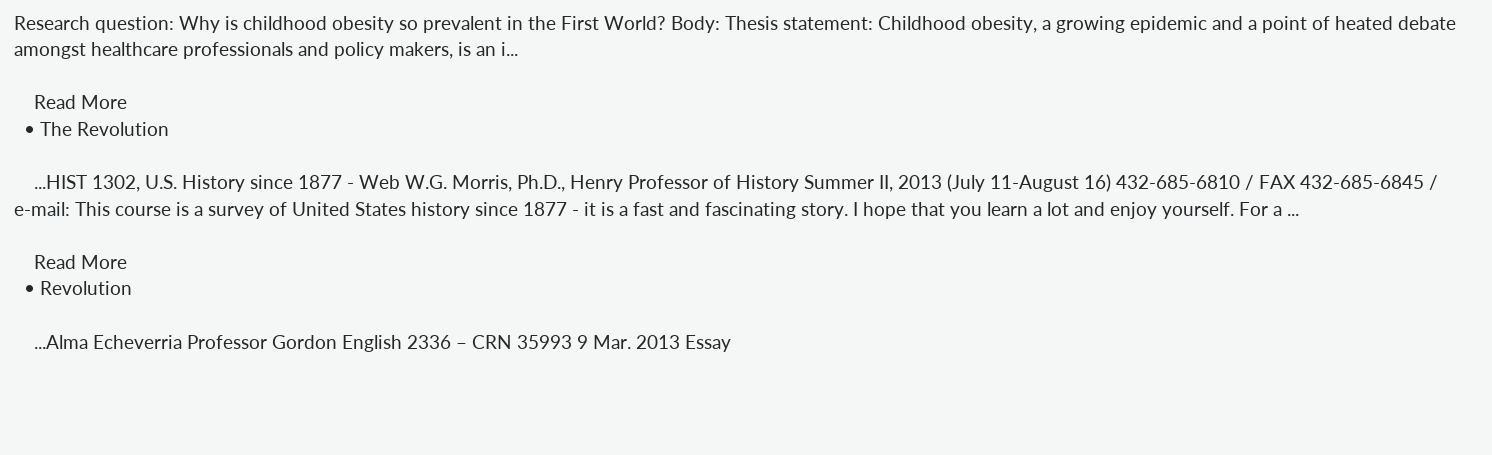Research question: Why is childhood obesity so prevalent in the First World? Body: Thesis statement: Childhood obesity, a growing epidemic and a point of heated debate amongst healthcare professionals and policy makers, is an i...

    Read More
  • The Revolution

    ...HIST 1302, U.S. History since 1877 - Web W.G. Morris, Ph.D., Henry Professor of History Summer II, 2013 (July 11-August 16) 432-685-6810 / FAX 432-685-6845 / e-mail: This course is a survey of United States history since 1877 - it is a fast and fascinating story. I hope that you learn a lot and enjoy yourself. For a ...

    Read More
  • Revolution

    ...Alma Echeverria Professor Gordon English 2336 – CRN 35993 9 Mar. 2013 Essay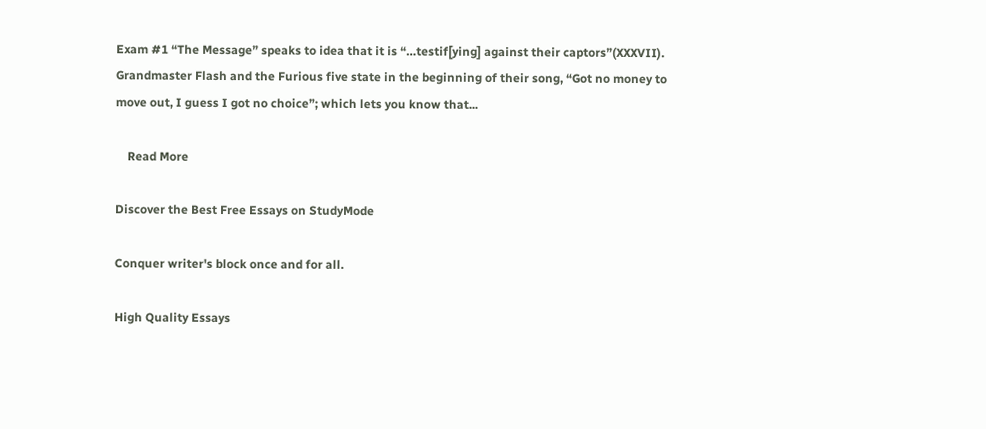Exam #1 “The Message” speaks to idea that it is “…testif[ying] against their captors”(XXXVII). Grandmaster Flash and the Furious five state in the beginning of their song, “Got no money to move out, I guess I got no choice”; which lets you know that...

    Read More

Discover the Best Free Essays on StudyMode

Conquer writer's block once and for all.

High Quality Essays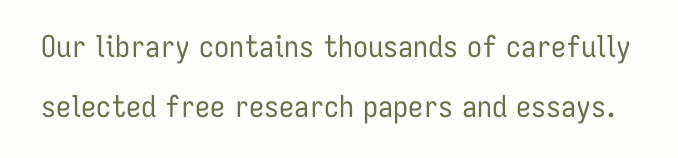Our library contains thousands of carefully selected free research papers and essays.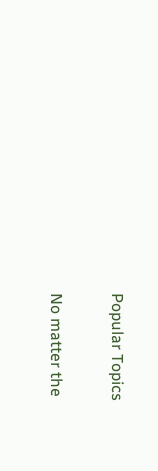Popular Topics

No matter the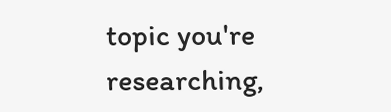topic you're researching,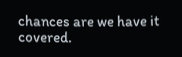chances are we have it covered.